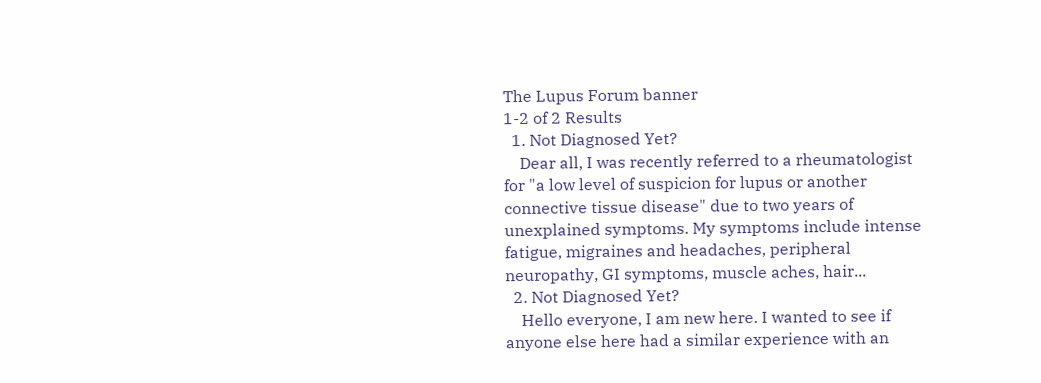The Lupus Forum banner
1-2 of 2 Results
  1. Not Diagnosed Yet?
    Dear all, I was recently referred to a rheumatologist for "a low level of suspicion for lupus or another connective tissue disease" due to two years of unexplained symptoms. My symptoms include intense fatigue, migraines and headaches, peripheral neuropathy, GI symptoms, muscle aches, hair...
  2. Not Diagnosed Yet?
    Hello everyone, I am new here. I wanted to see if anyone else here had a similar experience with an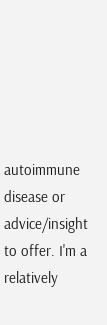autoimmune disease or advice/insight to offer. I'm a relatively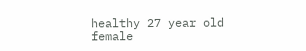healthy 27 year old female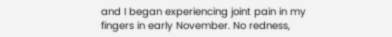and I began experiencing joint pain in my fingers in early November. No redness,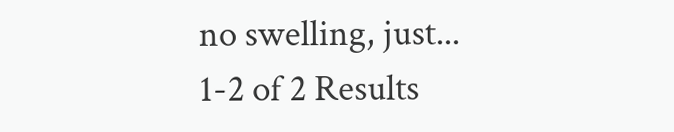no swelling, just...
1-2 of 2 Results